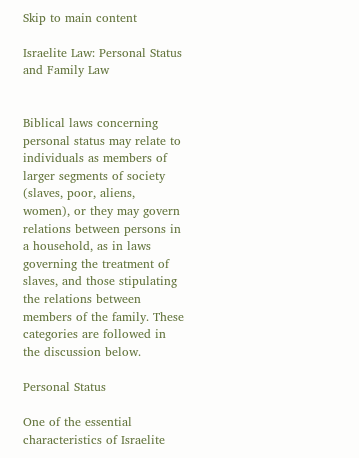Skip to main content

Israelite Law: Personal Status and Family Law


Biblical laws concerning personal status may relate to individuals as members of larger segments of society (slaves, poor, aliens, women), or they may govern relations between persons in a household, as in laws governing the treatment of slaves, and those stipulating the relations between members of the family. These categories are followed in the discussion below.

Personal Status

One of the essential characteristics of Israelite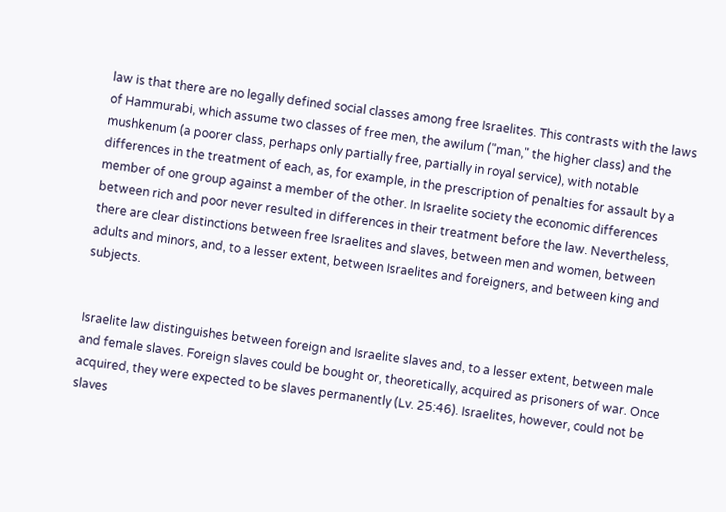law is that there are no legally defined social classes among free Israelites. This contrasts with the laws of Hammurabi, which assume two classes of free men, the awilum ("man," the higher class) and the mushkenum (a poorer class, perhaps only partially free, partially in royal service), with notable differences in the treatment of each, as, for example, in the prescription of penalties for assault by a member of one group against a member of the other. In Israelite society the economic differences between rich and poor never resulted in differences in their treatment before the law. Nevertheless, there are clear distinctions between free Israelites and slaves, between men and women, between adults and minors, and, to a lesser extent, between Israelites and foreigners, and between king and subjects.


Israelite law distinguishes between foreign and Israelite slaves and, to a lesser extent, between male and female slaves. Foreign slaves could be bought or, theoretically, acquired as prisoners of war. Once acquired, they were expected to be slaves permanently (Lv. 25:46). Israelites, however, could not be slaves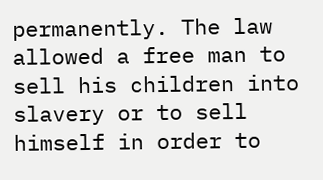permanently. The law allowed a free man to sell his children into slavery or to sell himself in order to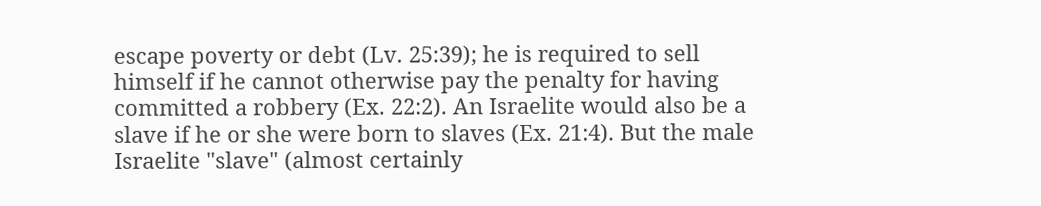escape poverty or debt (Lv. 25:39); he is required to sell himself if he cannot otherwise pay the penalty for having committed a robbery (Ex. 22:2). An Israelite would also be a slave if he or she were born to slaves (Ex. 21:4). But the male Israelite "slave" (almost certainly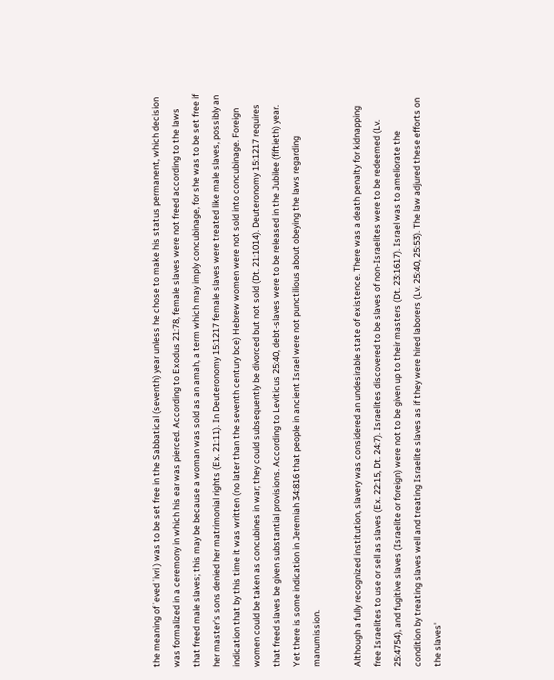the meaning of ʿeved ʿivri ) was to be set free in the Sabbatical (seventh) year unless he chose to make his status permanent, which decision was formalized in a ceremony in which his ear was pierced. According to Exodus 21:78, female slaves were not freed according to the laws that freed male slaves; this may be because a woman was sold as an amah, a term which may imply concubinage, for she was to be set free if her master's sons denied her matrimonial rights (Ex. 21:11). In Deuteronomy 15:1217 female slaves were treated like male slaves, possibly an indication that by this time it was written (no later than the seventh century bce) Hebrew women were not sold into concubinage. Foreign women could be taken as concubines in war; they could subsequently be divorced but not sold (Dt. 21:1014). Deuteronomy 15:1217 requires that freed slaves be given substantial provisions. According to Leviticus 25:40, debt-slaves were to be released in the Jubilee (fiftieth) year. Yet there is some indication in Jeremiah 34:816 that people in ancient Israel were not punctilious about obeying the laws regarding manumission.

Although a fully recognized institution, slavery was considered an undesirable state of existence. There was a death penalty for kidnapping free Israelites to use or sell as slaves (Ex. 22:15, Dt. 24:7). Israelites discovered to be slaves of non-Israelites were to be redeemed (Lv. 25:4754), and fugitive slaves (Israelite or foreign) were not to be given up to their masters (Dt. 23:1617). Israel was to ameliorate the condition by treating slaves well and treating Israelite slaves as if they were hired laborers (Lv. 25:40, 25:53). The law adjured these efforts on the slaves'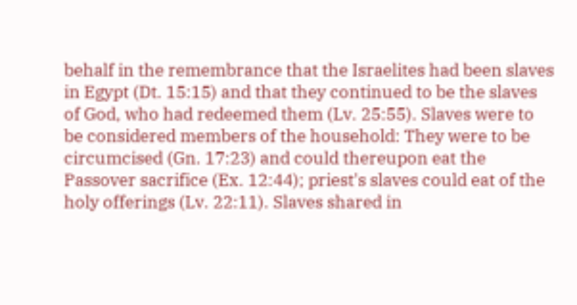behalf in the remembrance that the Israelites had been slaves in Egypt (Dt. 15:15) and that they continued to be the slaves of God, who had redeemed them (Lv. 25:55). Slaves were to be considered members of the household: They were to be circumcised (Gn. 17:23) and could thereupon eat the Passover sacrifice (Ex. 12:44); priest's slaves could eat of the holy offerings (Lv. 22:11). Slaves shared in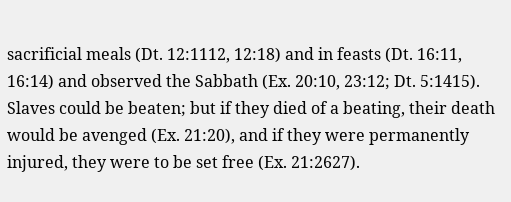sacrificial meals (Dt. 12:1112, 12:18) and in feasts (Dt. 16:11, 16:14) and observed the Sabbath (Ex. 20:10, 23:12; Dt. 5:1415). Slaves could be beaten; but if they died of a beating, their death would be avenged (Ex. 21:20), and if they were permanently injured, they were to be set free (Ex. 21:2627).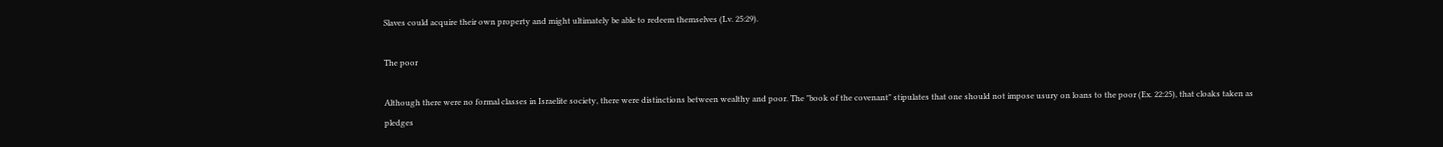Slaves could acquire their own property and might ultimately be able to redeem themselves (Lv. 25:29).

The poor

Although there were no formal classes in Israelite society, there were distinctions between wealthy and poor. The "book of the covenant" stipulates that one should not impose usury on loans to the poor (Ex. 22:25), that cloaks taken as pledges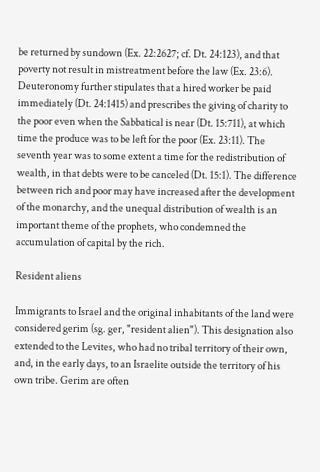be returned by sundown (Ex. 22:2627; cf. Dt. 24:123), and that poverty not result in mistreatment before the law (Ex. 23:6). Deuteronomy further stipulates that a hired worker be paid immediately (Dt. 24:1415) and prescribes the giving of charity to the poor even when the Sabbatical is near (Dt. 15:711), at which time the produce was to be left for the poor (Ex. 23:11). The seventh year was to some extent a time for the redistribution of wealth, in that debts were to be canceled (Dt. 15:1). The difference between rich and poor may have increased after the development of the monarchy, and the unequal distribution of wealth is an important theme of the prophets, who condemned the accumulation of capital by the rich.

Resident aliens

Immigrants to Israel and the original inhabitants of the land were considered gerim (sg. ger, "resident alien"). This designation also extended to the Levites, who had no tribal territory of their own, and, in the early days, to an Israelite outside the territory of his own tribe. Gerim are often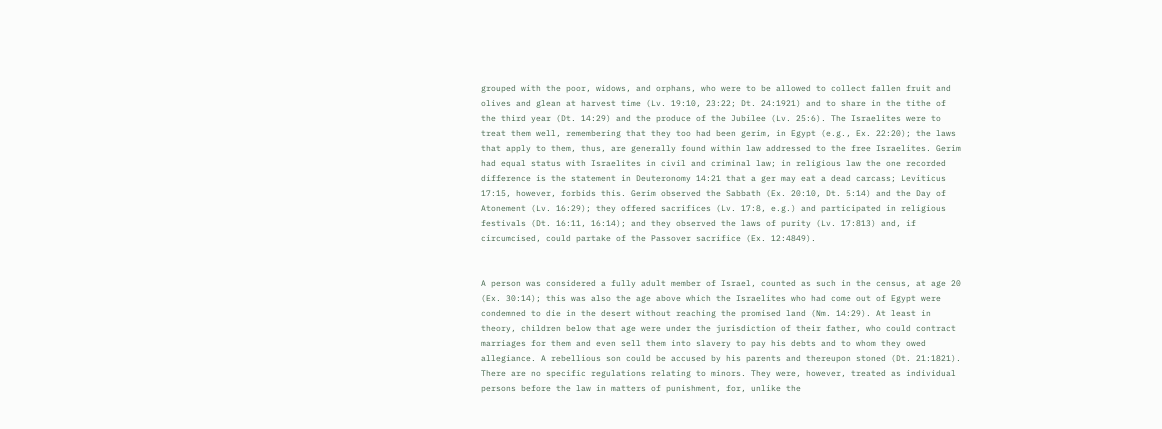grouped with the poor, widows, and orphans, who were to be allowed to collect fallen fruit and olives and glean at harvest time (Lv. 19:10, 23:22; Dt. 24:1921) and to share in the tithe of the third year (Dt. 14:29) and the produce of the Jubilee (Lv. 25:6). The Israelites were to treat them well, remembering that they too had been gerim, in Egypt (e.g., Ex. 22:20); the laws that apply to them, thus, are generally found within law addressed to the free Israelites. Gerim had equal status with Israelites in civil and criminal law; in religious law the one recorded difference is the statement in Deuteronomy 14:21 that a ger may eat a dead carcass; Leviticus 17:15, however, forbids this. Gerim observed the Sabbath (Ex. 20:10, Dt. 5:14) and the Day of Atonement (Lv. 16:29); they offered sacrifices (Lv. 17:8, e.g.) and participated in religious festivals (Dt. 16:11, 16:14); and they observed the laws of purity (Lv. 17:813) and, if circumcised, could partake of the Passover sacrifice (Ex. 12:4849).


A person was considered a fully adult member of Israel, counted as such in the census, at age 20 (Ex. 30:14); this was also the age above which the Israelites who had come out of Egypt were condemned to die in the desert without reaching the promised land (Nm. 14:29). At least in theory, children below that age were under the jurisdiction of their father, who could contract marriages for them and even sell them into slavery to pay his debts and to whom they owed allegiance. A rebellious son could be accused by his parents and thereupon stoned (Dt. 21:1821). There are no specific regulations relating to minors. They were, however, treated as individual persons before the law in matters of punishment, for, unlike the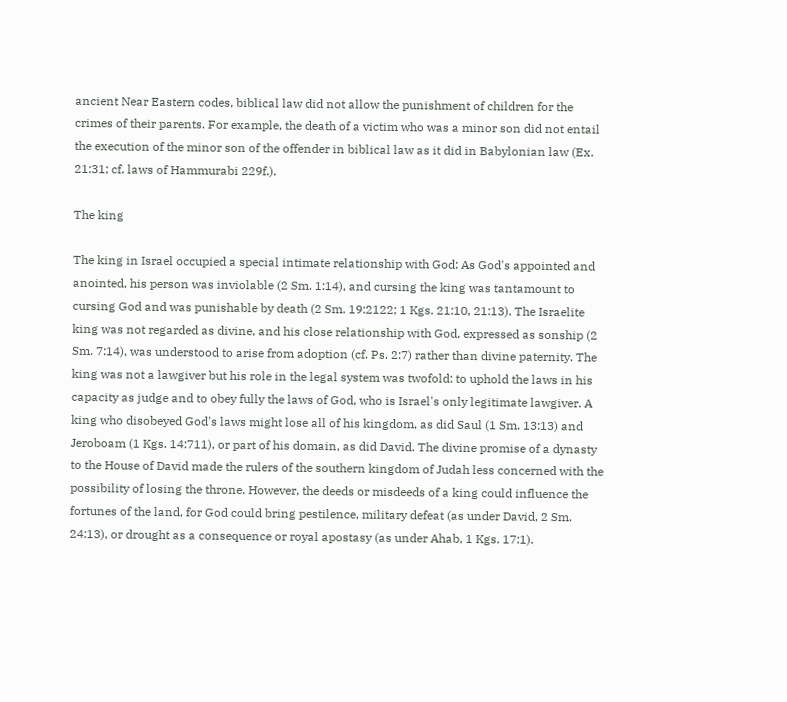ancient Near Eastern codes, biblical law did not allow the punishment of children for the crimes of their parents. For example, the death of a victim who was a minor son did not entail the execution of the minor son of the offender in biblical law as it did in Babylonian law (Ex. 21:31; cf. laws of Hammurabi 229f.).

The king

The king in Israel occupied a special intimate relationship with God: As God's appointed and anointed, his person was inviolable (2 Sm. 1:14), and cursing the king was tantamount to cursing God and was punishable by death (2 Sm. 19:2122; 1 Kgs. 21:10, 21:13). The Israelite king was not regarded as divine, and his close relationship with God, expressed as sonship (2 Sm. 7:14), was understood to arise from adoption (cf. Ps. 2:7) rather than divine paternity. The king was not a lawgiver but his role in the legal system was twofold: to uphold the laws in his capacity as judge and to obey fully the laws of God, who is Israel's only legitimate lawgiver. A king who disobeyed God's laws might lose all of his kingdom, as did Saul (1 Sm. 13:13) and Jeroboam (1 Kgs. 14:711), or part of his domain, as did David. The divine promise of a dynasty to the House of David made the rulers of the southern kingdom of Judah less concerned with the possibility of losing the throne. However, the deeds or misdeeds of a king could influence the fortunes of the land, for God could bring pestilence, military defeat (as under David, 2 Sm. 24:13), or drought as a consequence or royal apostasy (as under Ahab, 1 Kgs. 17:1).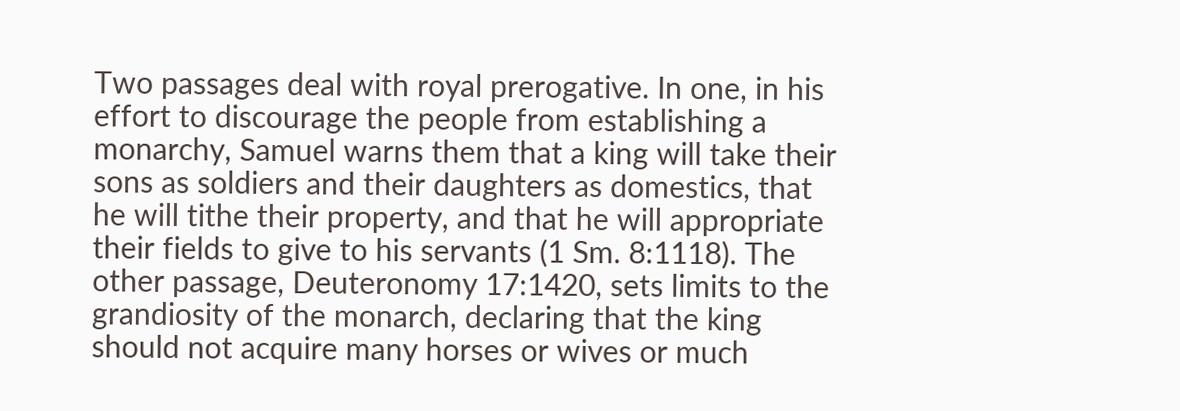Two passages deal with royal prerogative. In one, in his effort to discourage the people from establishing a monarchy, Samuel warns them that a king will take their sons as soldiers and their daughters as domestics, that he will tithe their property, and that he will appropriate their fields to give to his servants (1 Sm. 8:1118). The other passage, Deuteronomy 17:1420, sets limits to the grandiosity of the monarch, declaring that the king should not acquire many horses or wives or much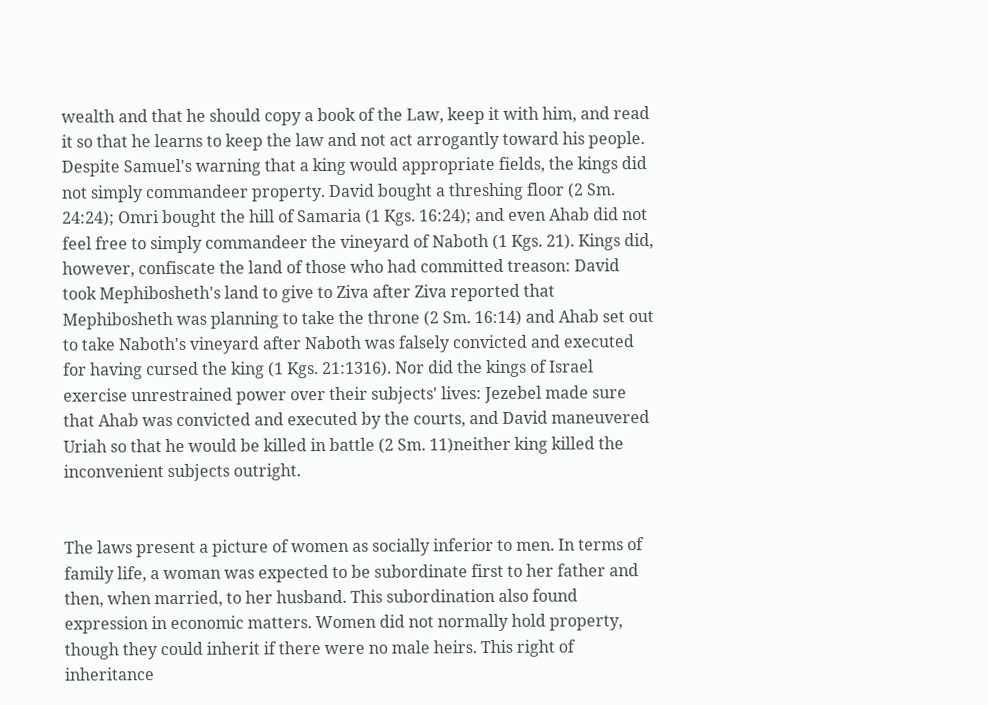wealth and that he should copy a book of the Law, keep it with him, and read it so that he learns to keep the law and not act arrogantly toward his people. Despite Samuel's warning that a king would appropriate fields, the kings did not simply commandeer property. David bought a threshing floor (2 Sm. 24:24); Omri bought the hill of Samaria (1 Kgs. 16:24); and even Ahab did not feel free to simply commandeer the vineyard of Naboth (1 Kgs. 21). Kings did, however, confiscate the land of those who had committed treason: David took Mephibosheth's land to give to Ziva after Ziva reported that Mephibosheth was planning to take the throne (2 Sm. 16:14) and Ahab set out to take Naboth's vineyard after Naboth was falsely convicted and executed for having cursed the king (1 Kgs. 21:1316). Nor did the kings of Israel exercise unrestrained power over their subjects' lives: Jezebel made sure that Ahab was convicted and executed by the courts, and David maneuvered Uriah so that he would be killed in battle (2 Sm. 11)neither king killed the inconvenient subjects outright.


The laws present a picture of women as socially inferior to men. In terms of family life, a woman was expected to be subordinate first to her father and then, when married, to her husband. This subordination also found expression in economic matters. Women did not normally hold property, though they could inherit if there were no male heirs. This right of inheritance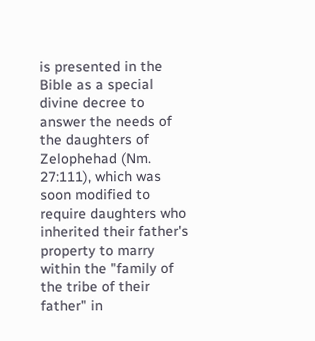is presented in the Bible as a special divine decree to answer the needs of the daughters of Zelophehad (Nm. 27:111), which was soon modified to require daughters who inherited their father's property to marry within the "family of the tribe of their father" in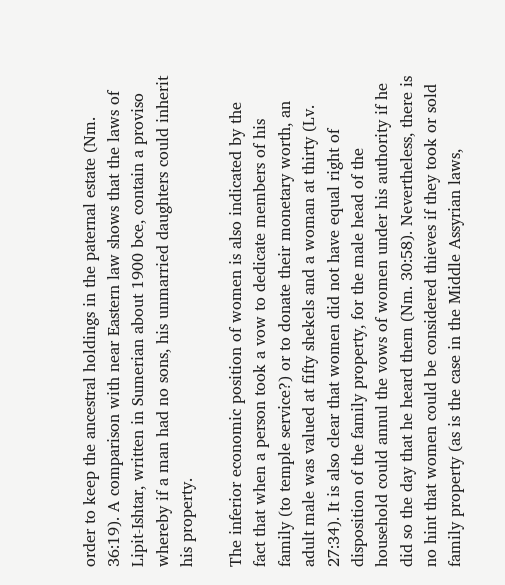order to keep the ancestral holdings in the paternal estate (Nm. 36:19). A comparison with near Eastern law shows that the laws of Lipit-Ishtar, written in Sumerian about 1900 bce, contain a proviso whereby if a man had no sons, his unmarried daughters could inherit his property.

The inferior economic position of women is also indicated by the fact that when a person took a vow to dedicate members of his family (to temple service?) or to donate their monetary worth, an adult male was valued at fifty shekels and a woman at thirty (Lv. 27:34). It is also clear that women did not have equal right of disposition of the family property, for the male head of the household could annul the vows of women under his authority if he did so the day that he heard them (Nm. 30:58). Nevertheless, there is no hint that women could be considered thieves if they took or sold family property (as is the case in the Middle Assyrian laws,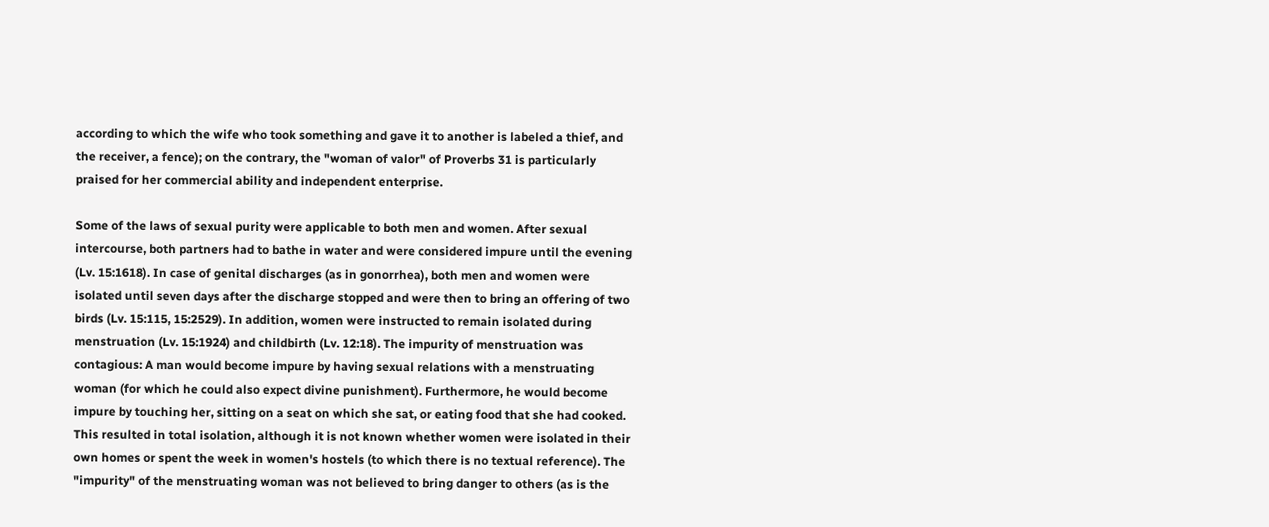according to which the wife who took something and gave it to another is labeled a thief, and the receiver, a fence); on the contrary, the "woman of valor" of Proverbs 31 is particularly praised for her commercial ability and independent enterprise.

Some of the laws of sexual purity were applicable to both men and women. After sexual intercourse, both partners had to bathe in water and were considered impure until the evening (Lv. 15:1618). In case of genital discharges (as in gonorrhea), both men and women were isolated until seven days after the discharge stopped and were then to bring an offering of two birds (Lv. 15:115, 15:2529). In addition, women were instructed to remain isolated during menstruation (Lv. 15:1924) and childbirth (Lv. 12:18). The impurity of menstruation was contagious: A man would become impure by having sexual relations with a menstruating woman (for which he could also expect divine punishment). Furthermore, he would become impure by touching her, sitting on a seat on which she sat, or eating food that she had cooked. This resulted in total isolation, although it is not known whether women were isolated in their own homes or spent the week in women's hostels (to which there is no textual reference). The "impurity" of the menstruating woman was not believed to bring danger to others (as is the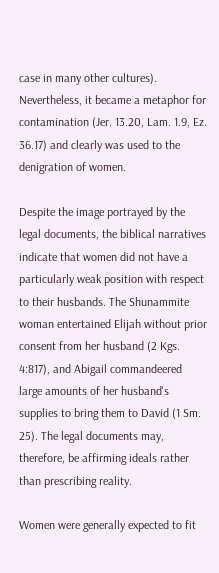case in many other cultures). Nevertheless, it became a metaphor for contamination (Jer. 13.20, Lam. 1.9, Ez. 36.17) and clearly was used to the denigration of women.

Despite the image portrayed by the legal documents, the biblical narratives indicate that women did not have a particularly weak position with respect to their husbands. The Shunammite woman entertained Elijah without prior consent from her husband (2 Kgs. 4:817), and Abigail commandeered large amounts of her husband's supplies to bring them to David (1 Sm. 25). The legal documents may, therefore, be affirming ideals rather than prescribing reality.

Women were generally expected to fit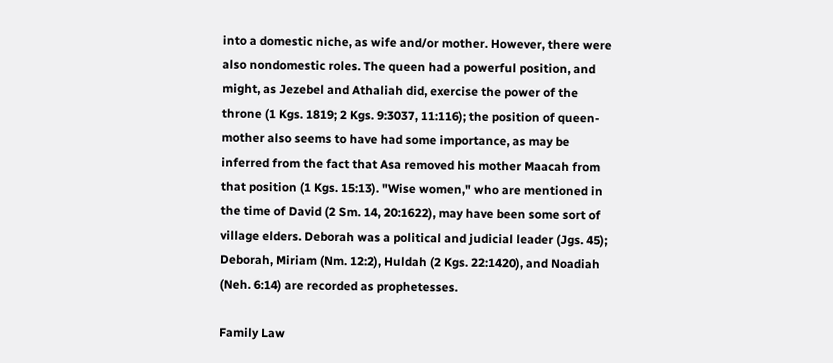into a domestic niche, as wife and/or mother. However, there were also nondomestic roles. The queen had a powerful position, and might, as Jezebel and Athaliah did, exercise the power of the throne (1 Kgs. 1819; 2 Kgs. 9:3037, 11:116); the position of queen-mother also seems to have had some importance, as may be inferred from the fact that Asa removed his mother Maacah from that position (1 Kgs. 15:13). "Wise women," who are mentioned in the time of David (2 Sm. 14, 20:1622), may have been some sort of village elders. Deborah was a political and judicial leader (Jgs. 45); Deborah, Miriam (Nm. 12:2), Huldah (2 Kgs. 22:1420), and Noadiah (Neh. 6:14) are recorded as prophetesses.

Family Law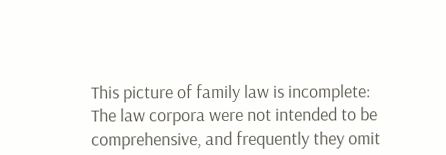This picture of family law is incomplete: The law corpora were not intended to be comprehensive, and frequently they omit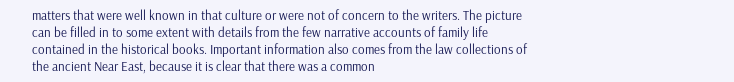matters that were well known in that culture or were not of concern to the writers. The picture can be filled in to some extent with details from the few narrative accounts of family life contained in the historical books. Important information also comes from the law collections of the ancient Near East, because it is clear that there was a common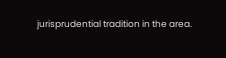jurisprudential tradition in the area.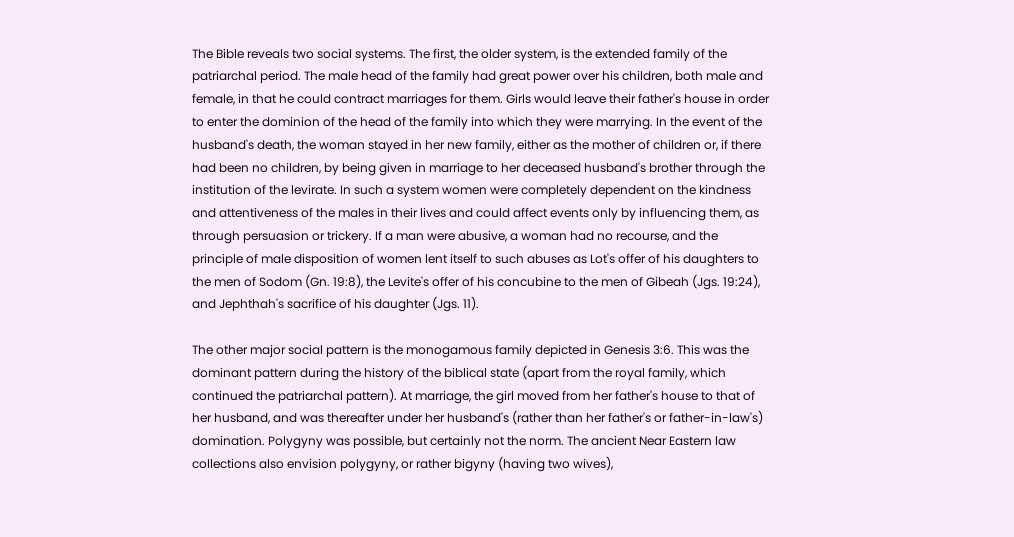The Bible reveals two social systems. The first, the older system, is the extended family of the patriarchal period. The male head of the family had great power over his children, both male and female, in that he could contract marriages for them. Girls would leave their father's house in order to enter the dominion of the head of the family into which they were marrying. In the event of the husband's death, the woman stayed in her new family, either as the mother of children or, if there had been no children, by being given in marriage to her deceased husband's brother through the institution of the levirate. In such a system women were completely dependent on the kindness and attentiveness of the males in their lives and could affect events only by influencing them, as through persuasion or trickery. If a man were abusive, a woman had no recourse, and the principle of male disposition of women lent itself to such abuses as Lot's offer of his daughters to the men of Sodom (Gn. 19:8), the Levite's offer of his concubine to the men of Gibeah (Jgs. 19:24), and Jephthah's sacrifice of his daughter (Jgs. 11).

The other major social pattern is the monogamous family depicted in Genesis 3:6. This was the dominant pattern during the history of the biblical state (apart from the royal family, which continued the patriarchal pattern). At marriage, the girl moved from her father's house to that of her husband, and was thereafter under her husband's (rather than her father's or father-in-law's) domination. Polygyny was possible, but certainly not the norm. The ancient Near Eastern law collections also envision polygyny, or rather bigyny (having two wives),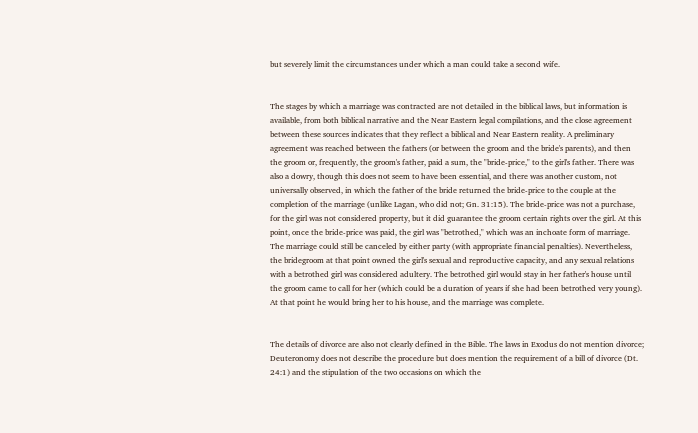but severely limit the circumstances under which a man could take a second wife.


The stages by which a marriage was contracted are not detailed in the biblical laws, but information is available, from both biblical narrative and the Near Eastern legal compilations, and the close agreement between these sources indicates that they reflect a biblical and Near Eastern reality. A preliminary agreement was reached between the fathers (or between the groom and the bride's parents), and then the groom or, frequently, the groom's father, paid a sum, the "bride-price," to the girl's father. There was also a dowry, though this does not seem to have been essential, and there was another custom, not universally observed, in which the father of the bride returned the bride-price to the couple at the completion of the marriage (unlike Lagan, who did not; Gn. 31:15). The bride-price was not a purchase, for the girl was not considered property, but it did guarantee the groom certain rights over the girl. At this point, once the bride-price was paid, the girl was "betrothed," which was an inchoate form of marriage. The marriage could still be canceled by either party (with appropriate financial penalties). Nevertheless, the bridegroom at that point owned the girl's sexual and reproductive capacity, and any sexual relations with a betrothed girl was considered adultery. The betrothed girl would stay in her father's house until the groom came to call for her (which could be a duration of years if she had been betrothed very young). At that point he would bring her to his house, and the marriage was complete.


The details of divorce are also not clearly defined in the Bible. The laws in Exodus do not mention divorce; Deuteronomy does not describe the procedure but does mention the requirement of a bill of divorce (Dt. 24:1) and the stipulation of the two occasions on which the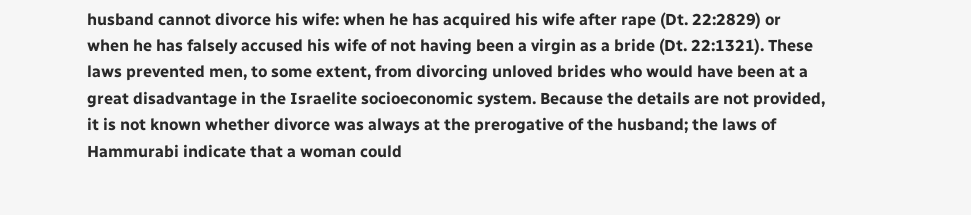husband cannot divorce his wife: when he has acquired his wife after rape (Dt. 22:2829) or when he has falsely accused his wife of not having been a virgin as a bride (Dt. 22:1321). These laws prevented men, to some extent, from divorcing unloved brides who would have been at a great disadvantage in the Israelite socioeconomic system. Because the details are not provided, it is not known whether divorce was always at the prerogative of the husband; the laws of Hammurabi indicate that a woman could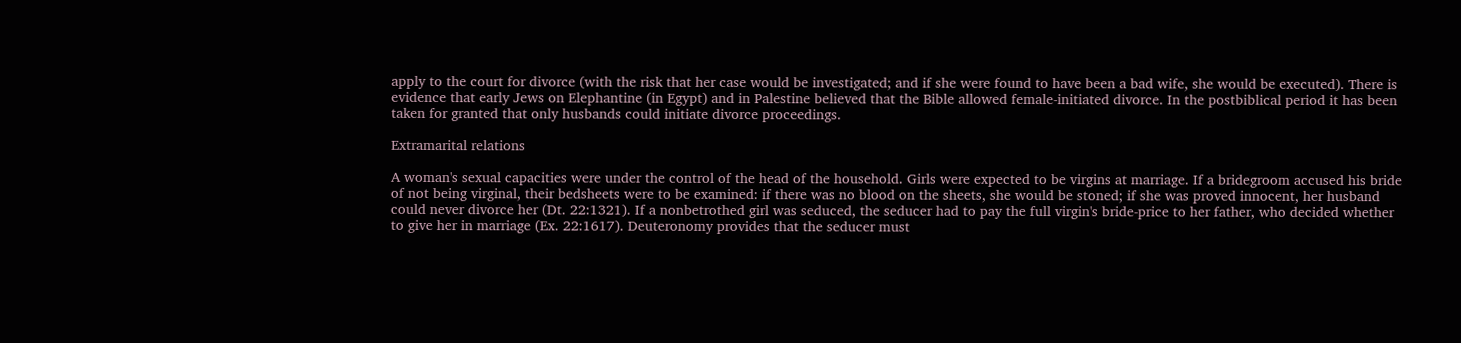apply to the court for divorce (with the risk that her case would be investigated; and if she were found to have been a bad wife, she would be executed). There is evidence that early Jews on Elephantine (in Egypt) and in Palestine believed that the Bible allowed female-initiated divorce. In the postbiblical period it has been taken for granted that only husbands could initiate divorce proceedings.

Extramarital relations

A woman's sexual capacities were under the control of the head of the household. Girls were expected to be virgins at marriage. If a bridegroom accused his bride of not being virginal, their bedsheets were to be examined: if there was no blood on the sheets, she would be stoned; if she was proved innocent, her husband could never divorce her (Dt. 22:1321). If a nonbetrothed girl was seduced, the seducer had to pay the full virgin's bride-price to her father, who decided whether to give her in marriage (Ex. 22:1617). Deuteronomy provides that the seducer must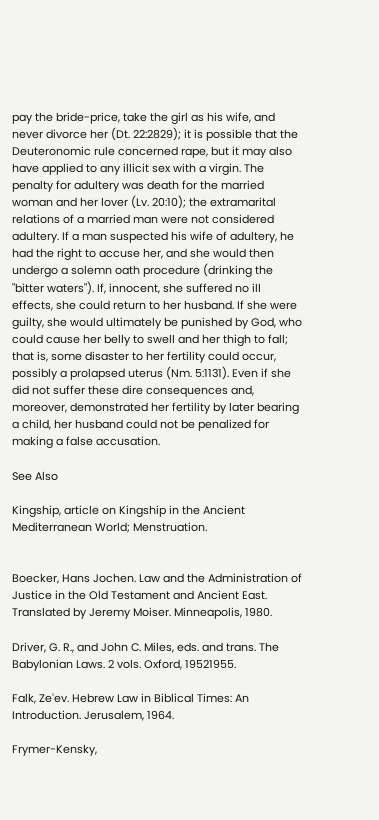pay the bride-price, take the girl as his wife, and never divorce her (Dt. 22:2829); it is possible that the Deuteronomic rule concerned rape, but it may also have applied to any illicit sex with a virgin. The penalty for adultery was death for the married woman and her lover (Lv. 20:10); the extramarital relations of a married man were not considered adultery. If a man suspected his wife of adultery, he had the right to accuse her, and she would then undergo a solemn oath procedure (drinking the "bitter waters"). If, innocent, she suffered no ill effects, she could return to her husband. If she were guilty, she would ultimately be punished by God, who could cause her belly to swell and her thigh to fall; that is, some disaster to her fertility could occur, possibly a prolapsed uterus (Nm. 5:1131). Even if she did not suffer these dire consequences and, moreover, demonstrated her fertility by later bearing a child, her husband could not be penalized for making a false accusation.

See Also

Kingship, article on Kingship in the Ancient Mediterranean World; Menstruation.


Boecker, Hans Jochen. Law and the Administration of Justice in the Old Testament and Ancient East. Translated by Jeremy Moiser. Minneapolis, 1980.

Driver, G. R., and John C. Miles, eds. and trans. The Babylonian Laws. 2 vols. Oxford, 19521955.

Falk, Zeʾev. Hebrew Law in Biblical Times: An Introduction. Jerusalem, 1964.

Frymer-Kensky,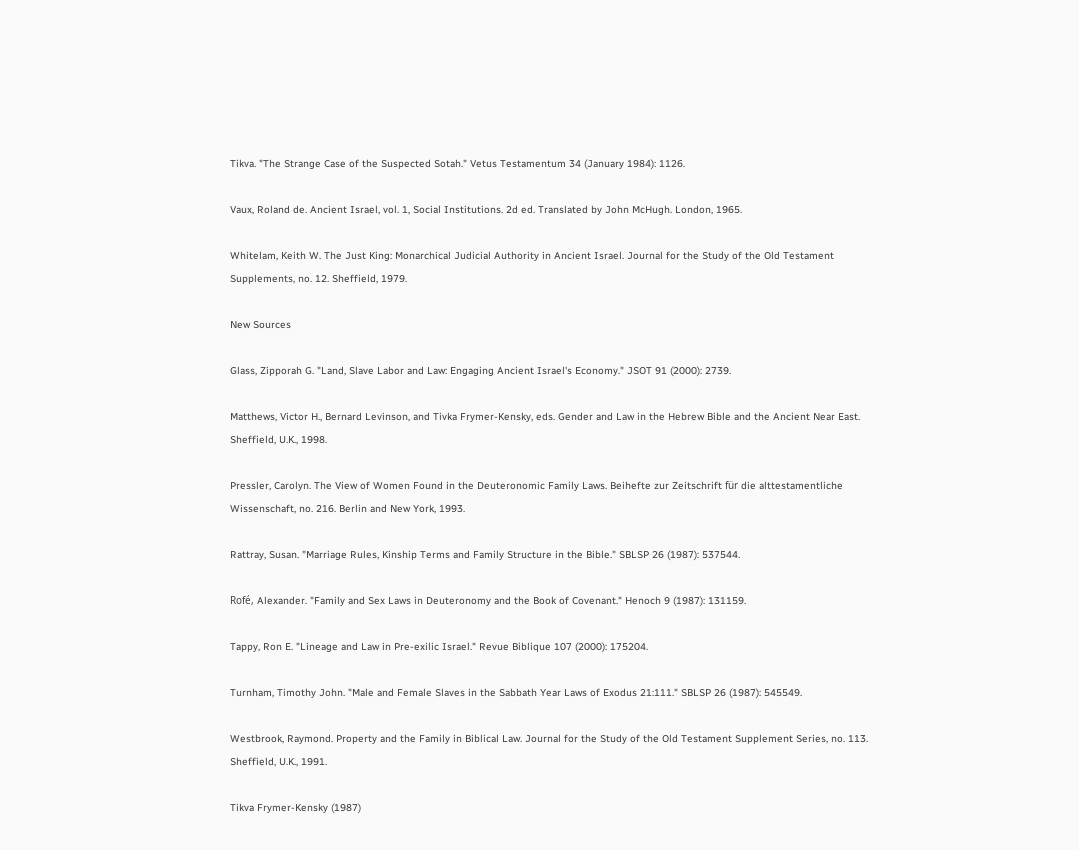Tikva. "The Strange Case of the Suspected Sotah." Vetus Testamentum 34 (January 1984): 1126.

Vaux, Roland de. Ancient Israel, vol. 1, Social Institutions. 2d ed. Translated by John McHugh. London, 1965.

Whitelam, Keith W. The Just King: Monarchical Judicial Authority in Ancient Israel. Journal for the Study of the Old Testament Supplements, no. 12. Sheffield, 1979.

New Sources

Glass, Zipporah G. "Land, Slave Labor and Law: Engaging Ancient Israel's Economy." JSOT 91 (2000): 2739.

Matthews, Victor H., Bernard Levinson, and Tivka Frymer-Kensky, eds. Gender and Law in the Hebrew Bible and the Ancient Near East. Sheffield, U.K., 1998.

Pressler, Carolyn. The View of Women Found in the Deuteronomic Family Laws. Beihefte zur Zeitschrift für die alttestamentliche Wissenschaft, no. 216. Berlin and New York, 1993.

Rattray, Susan. "Marriage Rules, Kinship Terms and Family Structure in the Bible." SBLSP 26 (1987): 537544.

Rofé, Alexander. "Family and Sex Laws in Deuteronomy and the Book of Covenant." Henoch 9 (1987): 131159.

Tappy, Ron E. "Lineage and Law in Pre-exilic Israel." Revue Biblique 107 (2000): 175204.

Turnham, Timothy John. "Male and Female Slaves in the Sabbath Year Laws of Exodus 21:111." SBLSP 26 (1987): 545549.

Westbrook, Raymond. Property and the Family in Biblical Law. Journal for the Study of the Old Testament Supplement Series, no. 113. Sheffield, U.K., 1991.

Tikva Frymer-Kensky (1987)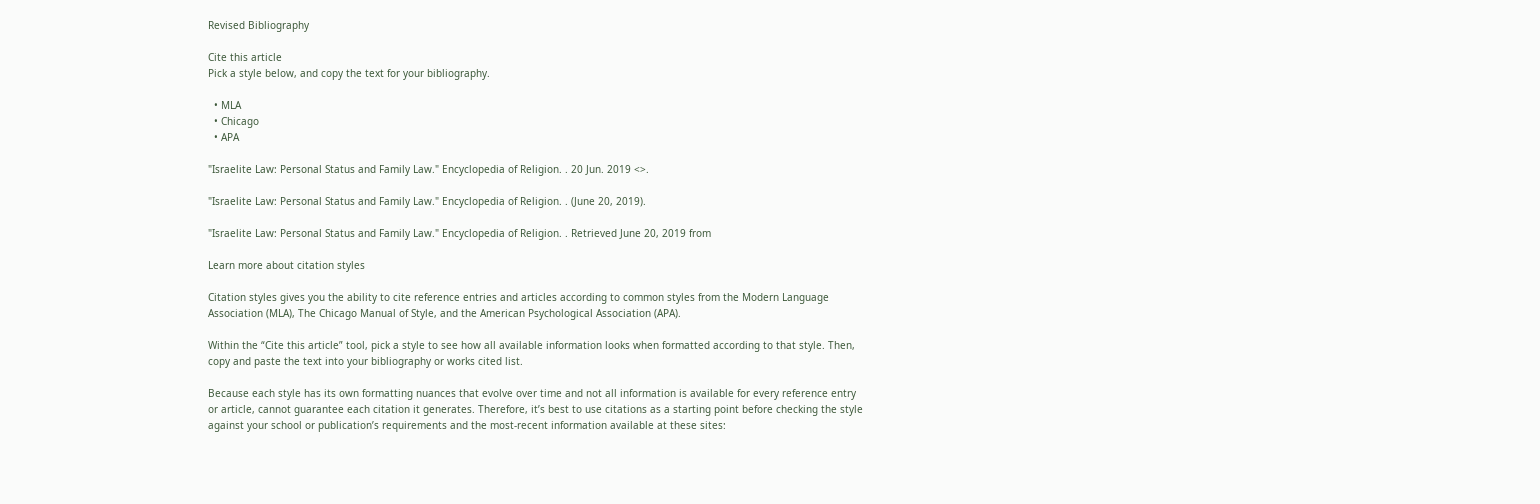Revised Bibliography

Cite this article
Pick a style below, and copy the text for your bibliography.

  • MLA
  • Chicago
  • APA

"Israelite Law: Personal Status and Family Law." Encyclopedia of Religion. . 20 Jun. 2019 <>.

"Israelite Law: Personal Status and Family Law." Encyclopedia of Religion. . (June 20, 2019).

"Israelite Law: Personal Status and Family Law." Encyclopedia of Religion. . Retrieved June 20, 2019 from

Learn more about citation styles

Citation styles gives you the ability to cite reference entries and articles according to common styles from the Modern Language Association (MLA), The Chicago Manual of Style, and the American Psychological Association (APA).

Within the “Cite this article” tool, pick a style to see how all available information looks when formatted according to that style. Then, copy and paste the text into your bibliography or works cited list.

Because each style has its own formatting nuances that evolve over time and not all information is available for every reference entry or article, cannot guarantee each citation it generates. Therefore, it’s best to use citations as a starting point before checking the style against your school or publication’s requirements and the most-recent information available at these sites: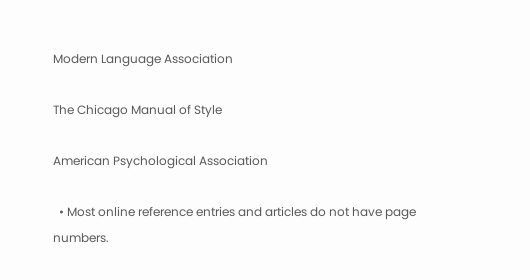Modern Language Association

The Chicago Manual of Style

American Psychological Association

  • Most online reference entries and articles do not have page numbers.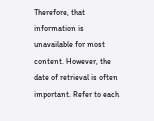Therefore, that information is unavailable for most content. However, the date of retrieval is often important. Refer to each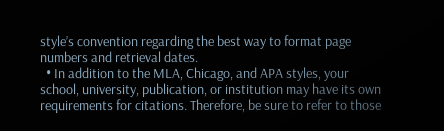style’s convention regarding the best way to format page numbers and retrieval dates.
  • In addition to the MLA, Chicago, and APA styles, your school, university, publication, or institution may have its own requirements for citations. Therefore, be sure to refer to those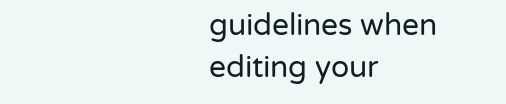guidelines when editing your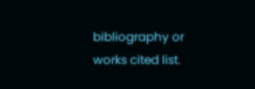bibliography or works cited list.